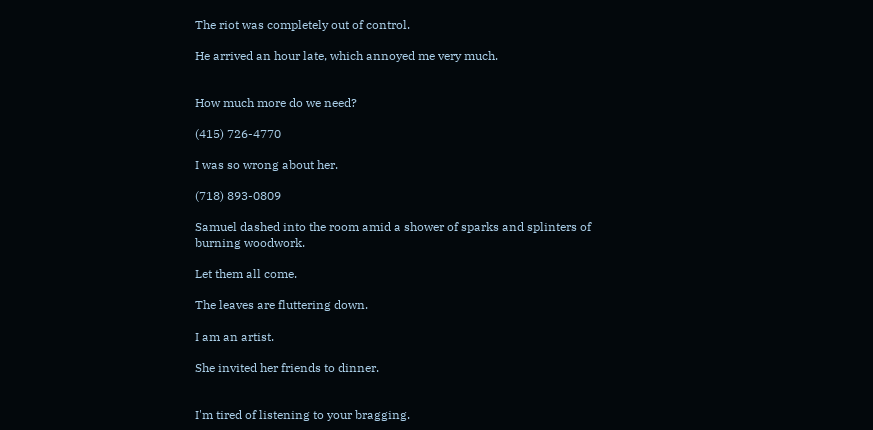The riot was completely out of control.

He arrived an hour late, which annoyed me very much.


How much more do we need?

(415) 726-4770

I was so wrong about her.

(718) 893-0809

Samuel dashed into the room amid a shower of sparks and splinters of burning woodwork.

Let them all come.

The leaves are fluttering down.

I am an artist.

She invited her friends to dinner.


I'm tired of listening to your bragging.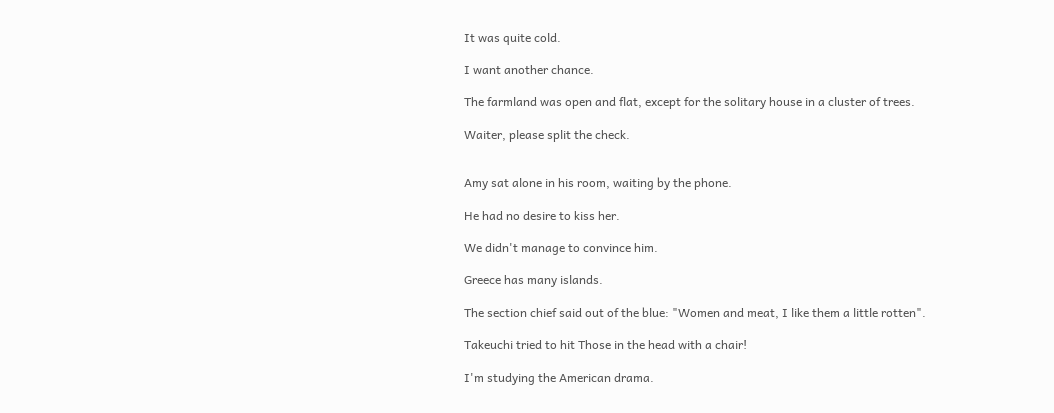It was quite cold.

I want another chance.

The farmland was open and flat, except for the solitary house in a cluster of trees.

Waiter, please split the check.


Amy sat alone in his room, waiting by the phone.

He had no desire to kiss her.

We didn't manage to convince him.

Greece has many islands.

The section chief said out of the blue: "Women and meat, I like them a little rotten".

Takeuchi tried to hit Those in the head with a chair!

I'm studying the American drama.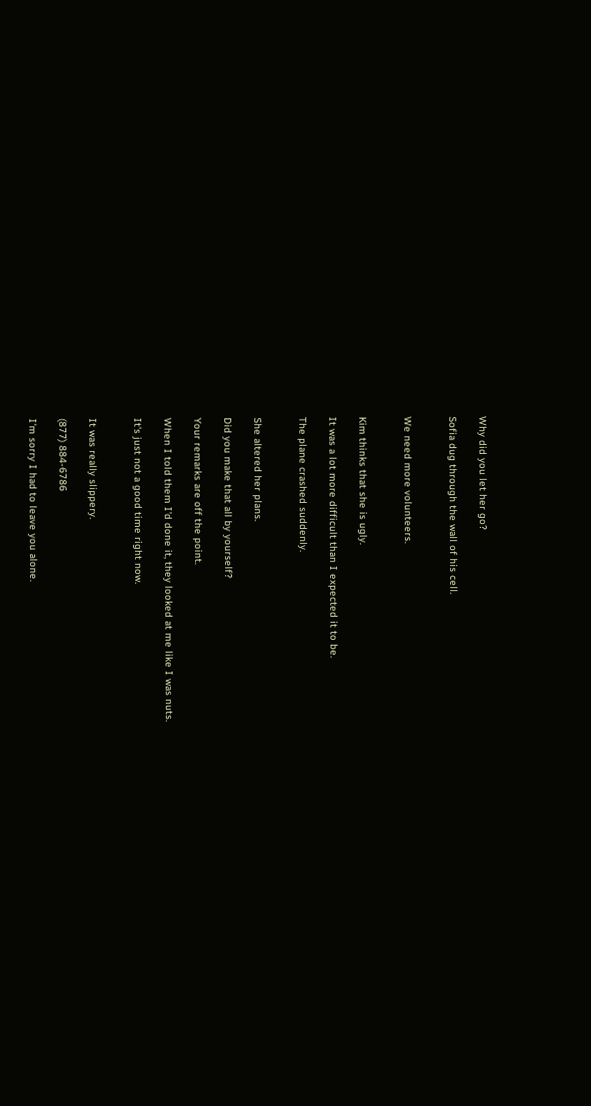Why did you let her go?

Sofia dug through the wall of his cell.


We need more volunteers.


Kim thinks that she is ugly.

It was a lot more difficult than I expected it to be.

The plane crashed suddenly.


She altered her plans.

Did you make that all by yourself?

Your remarks are off the point.

When I told them I'd done it, they looked at me like I was nuts.

It's just not a good time right now.


It was really slippery.

(877) 884-6786

I'm sorry I had to leave you alone.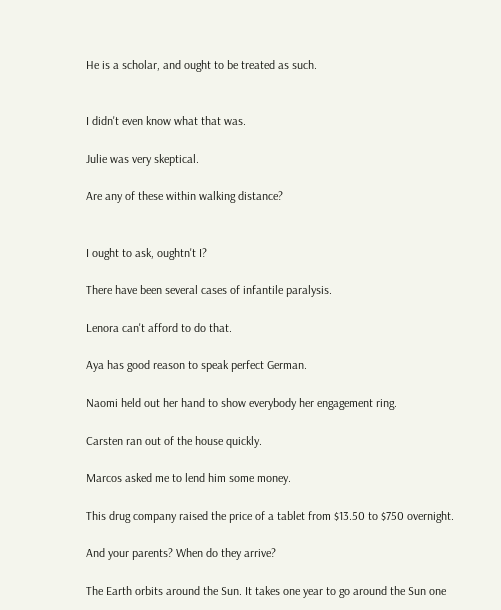He is a scholar, and ought to be treated as such.


I didn't even know what that was.

Julie was very skeptical.

Are any of these within walking distance?


I ought to ask, oughtn't I?

There have been several cases of infantile paralysis.

Lenora can't afford to do that.

Aya has good reason to speak perfect German.

Naomi held out her hand to show everybody her engagement ring.

Carsten ran out of the house quickly.

Marcos asked me to lend him some money.

This drug company raised the price of a tablet from $13.50 to $750 overnight.

And your parents? When do they arrive?

The Earth orbits around the Sun. It takes one year to go around the Sun one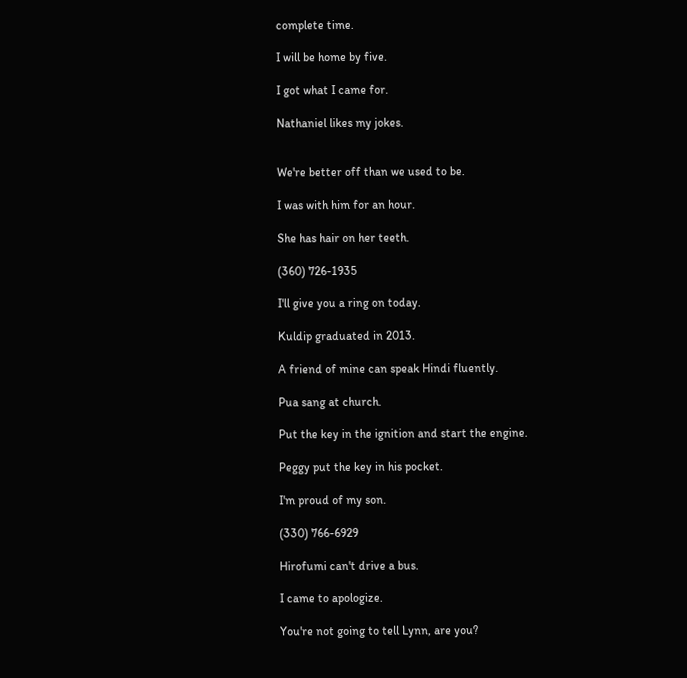complete time.

I will be home by five.

I got what I came for.

Nathaniel likes my jokes.


We're better off than we used to be.

I was with him for an hour.

She has hair on her teeth.

(360) 726-1935

I'll give you a ring on today.

Kuldip graduated in 2013.

A friend of mine can speak Hindi fluently.

Pua sang at church.

Put the key in the ignition and start the engine.

Peggy put the key in his pocket.

I'm proud of my son.

(330) 766-6929

Hirofumi can't drive a bus.

I came to apologize.

You're not going to tell Lynn, are you?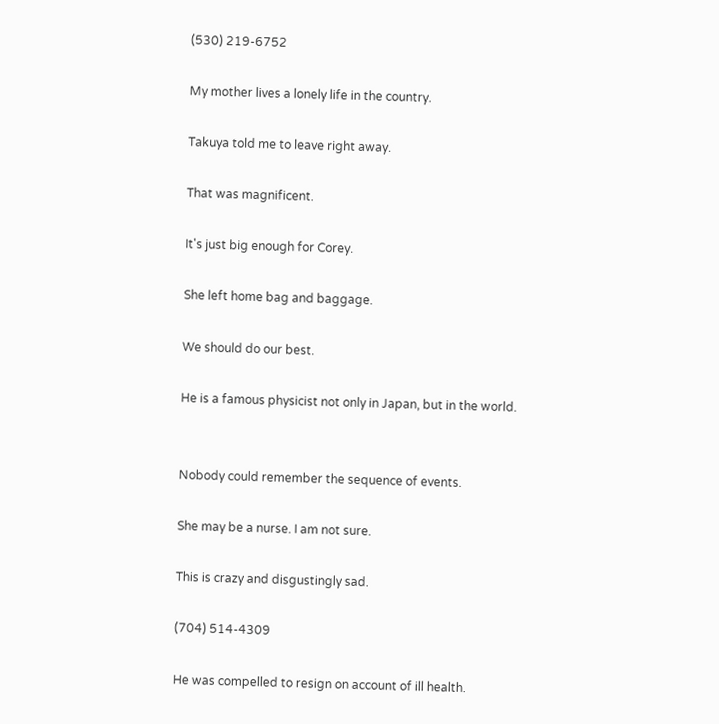(530) 219-6752

My mother lives a lonely life in the country.

Takuya told me to leave right away.

That was magnificent.

It's just big enough for Corey.

She left home bag and baggage.

We should do our best.

He is a famous physicist not only in Japan, but in the world.


Nobody could remember the sequence of events.

She may be a nurse. I am not sure.

This is crazy and disgustingly sad.

(704) 514-4309

He was compelled to resign on account of ill health.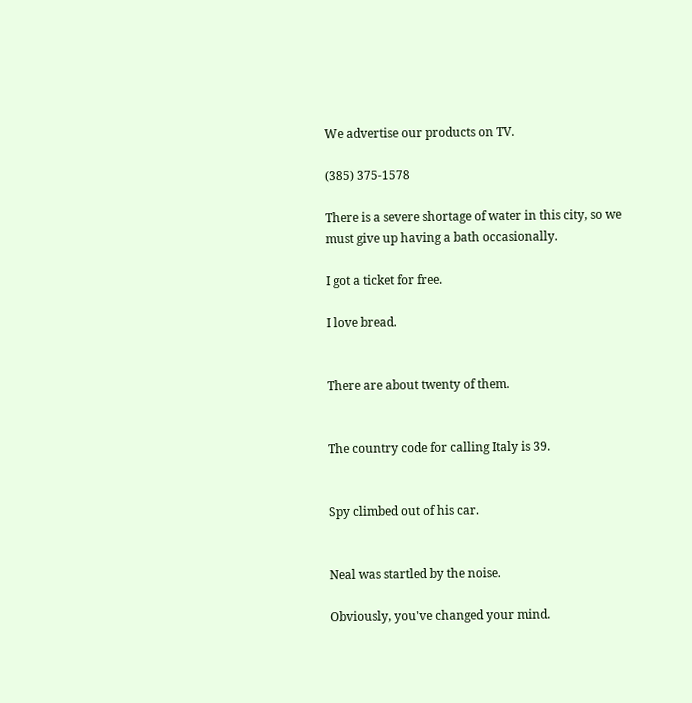We advertise our products on TV.

(385) 375-1578

There is a severe shortage of water in this city, so we must give up having a bath occasionally.

I got a ticket for free.

I love bread.


There are about twenty of them.


The country code for calling Italy is 39.


Spy climbed out of his car.


Neal was startled by the noise.

Obviously, you've changed your mind.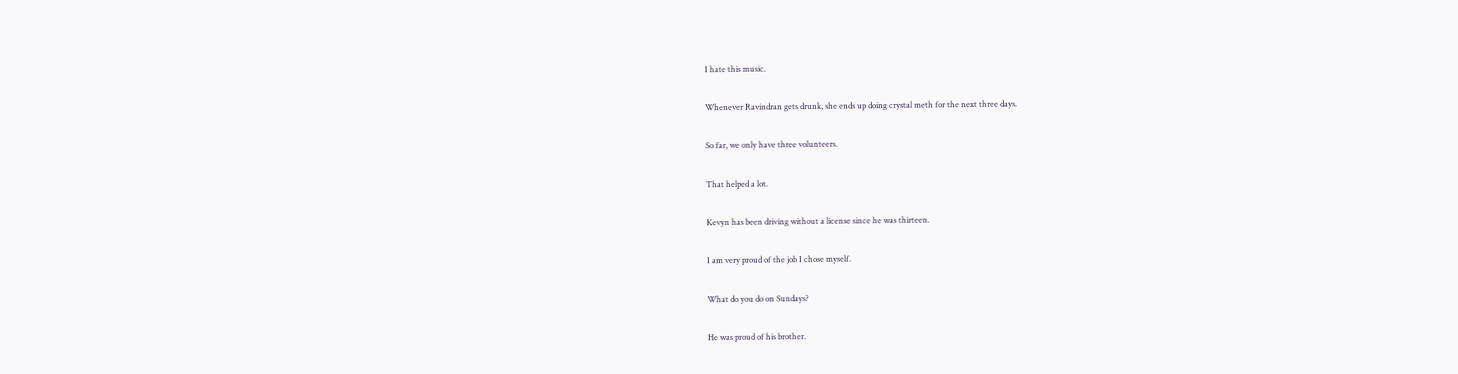I hate this music.

Whenever Ravindran gets drunk, she ends up doing crystal meth for the next three days.

So far, we only have three volunteers.

That helped a lot.

Kevyn has been driving without a license since he was thirteen.

I am very proud of the job I chose myself.

What do you do on Sundays?

He was proud of his brother.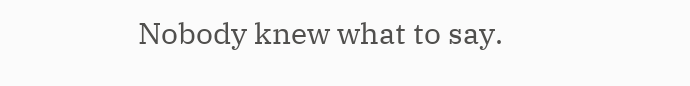Nobody knew what to say.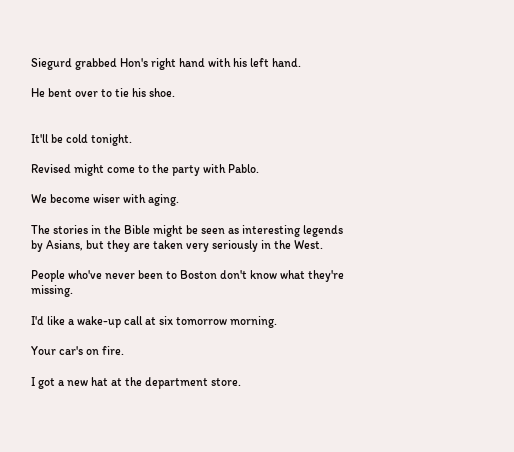Siegurd grabbed Hon's right hand with his left hand.

He bent over to tie his shoe.


It'll be cold tonight.

Revised might come to the party with Pablo.

We become wiser with aging.

The stories in the Bible might be seen as interesting legends by Asians, but they are taken very seriously in the West.

People who've never been to Boston don't know what they're missing.

I'd like a wake-up call at six tomorrow morning.

Your car's on fire.

I got a new hat at the department store.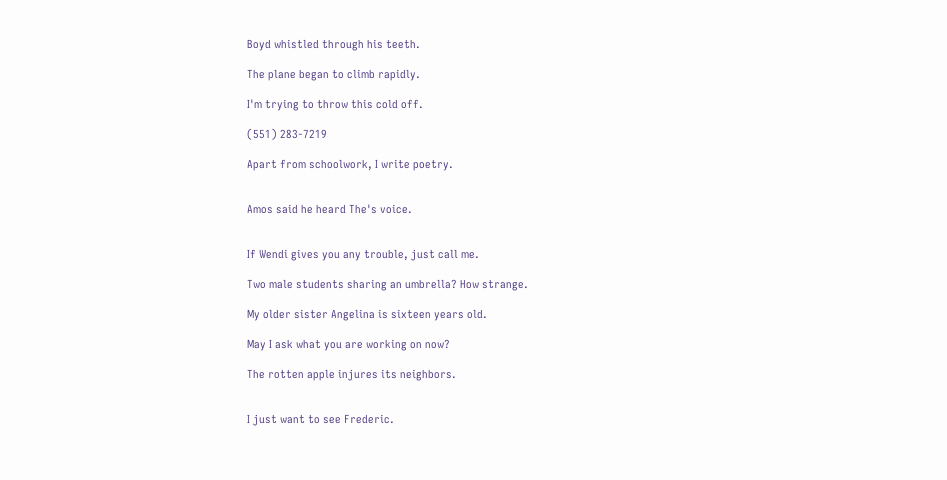Boyd whistled through his teeth.

The plane began to climb rapidly.

I'm trying to throw this cold off.

(551) 283-7219

Apart from schoolwork, I write poetry.


Amos said he heard The's voice.


If Wendi gives you any trouble, just call me.

Two male students sharing an umbrella? How strange.

My older sister Angelina is sixteen years old.

May I ask what you are working on now?

The rotten apple injures its neighbors.


I just want to see Frederic.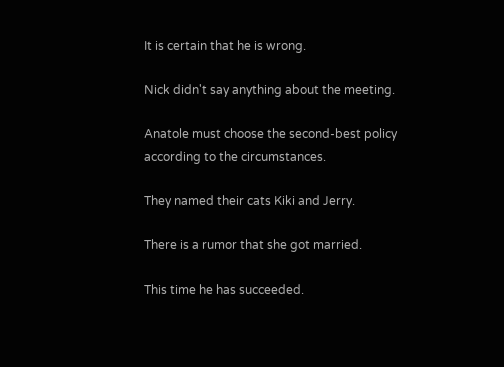It is certain that he is wrong.

Nick didn't say anything about the meeting.

Anatole must choose the second-best policy according to the circumstances.

They named their cats Kiki and Jerry.

There is a rumor that she got married.

This time he has succeeded.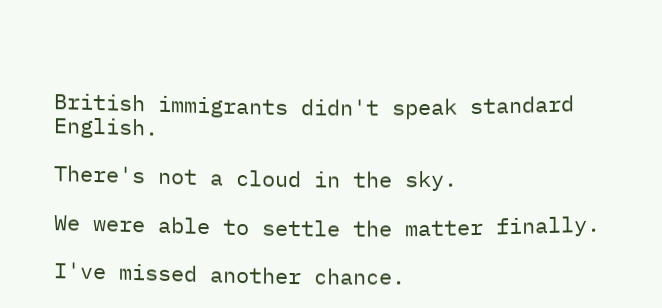British immigrants didn't speak standard English.

There's not a cloud in the sky.

We were able to settle the matter finally.

I've missed another chance.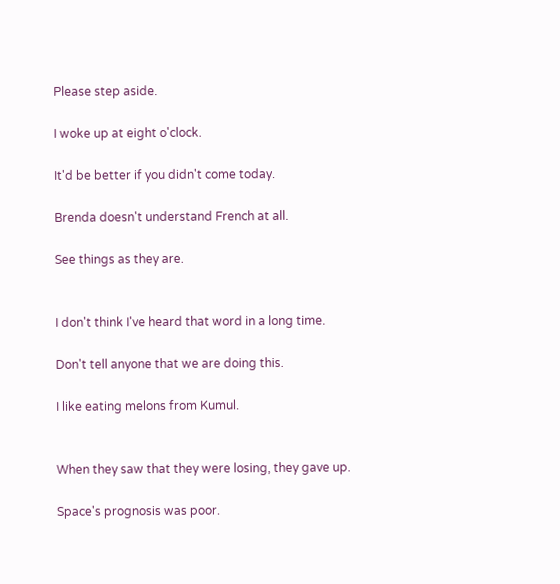Please step aside.

I woke up at eight o'clock.

It'd be better if you didn't come today.

Brenda doesn't understand French at all.

See things as they are.


I don't think I've heard that word in a long time.

Don't tell anyone that we are doing this.

I like eating melons from Kumul.


When they saw that they were losing, they gave up.

Space's prognosis was poor.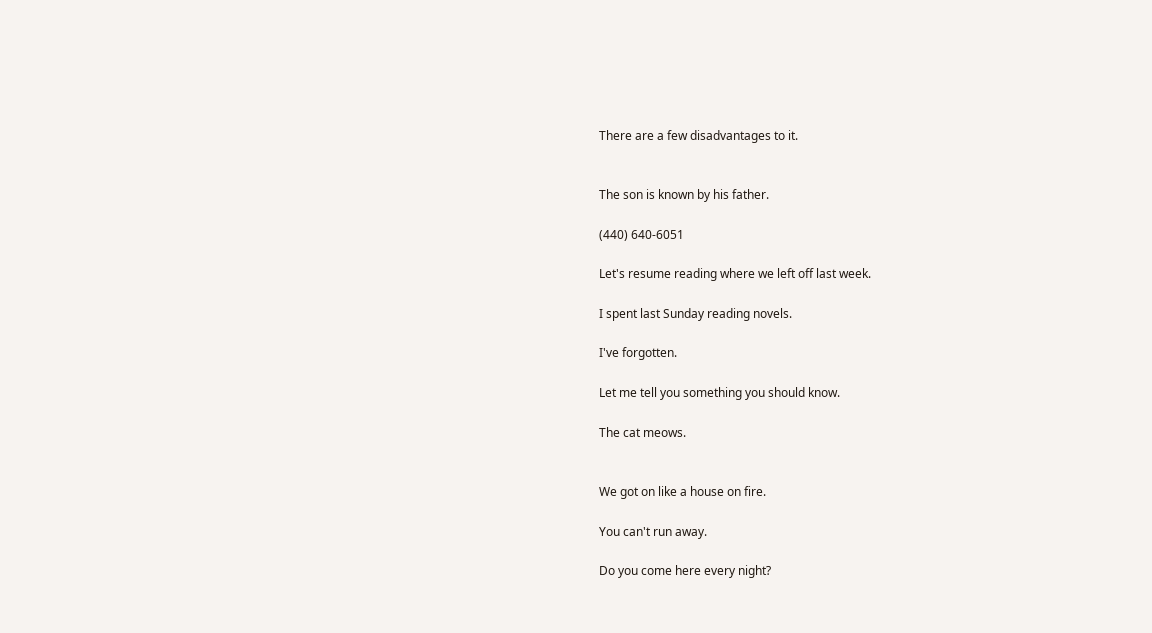There are a few disadvantages to it.


The son is known by his father.

(440) 640-6051

Let's resume reading where we left off last week.

I spent last Sunday reading novels.

I've forgotten.

Let me tell you something you should know.

The cat meows.


We got on like a house on fire.

You can't run away.

Do you come here every night?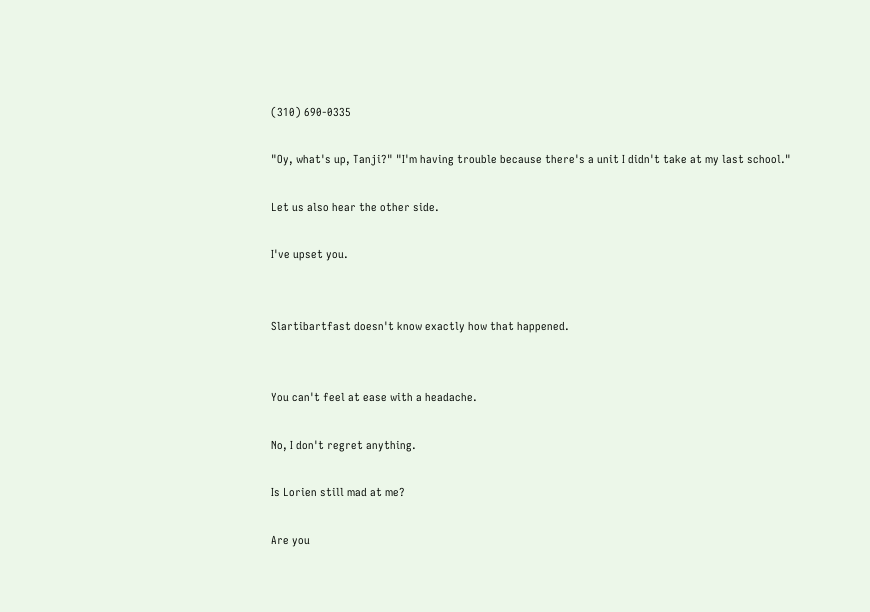(310) 690-0335

"Oy, what's up, Tanji?" "I'm having trouble because there's a unit I didn't take at my last school."

Let us also hear the other side.

I've upset you.


Slartibartfast doesn't know exactly how that happened.


You can't feel at ease with a headache.

No, I don't regret anything.

Is Lorien still mad at me?

Are you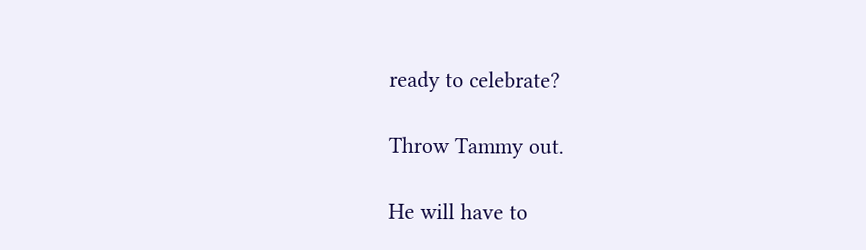ready to celebrate?

Throw Tammy out.

He will have to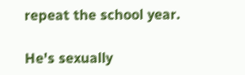repeat the school year.

He's sexually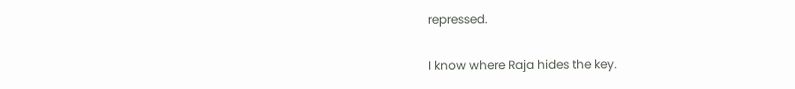repressed.

I know where Raja hides the key.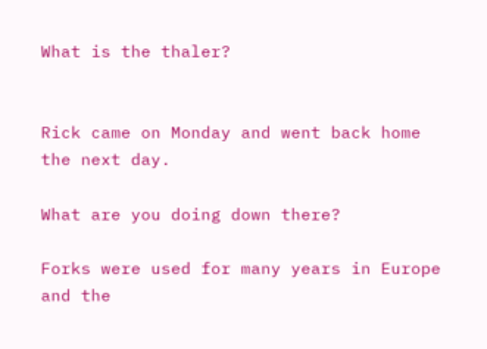What is the thaler?


Rick came on Monday and went back home the next day.

What are you doing down there?

Forks were used for many years in Europe and the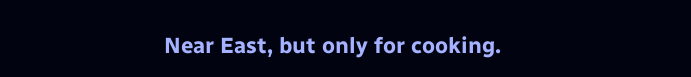Near East, but only for cooking.